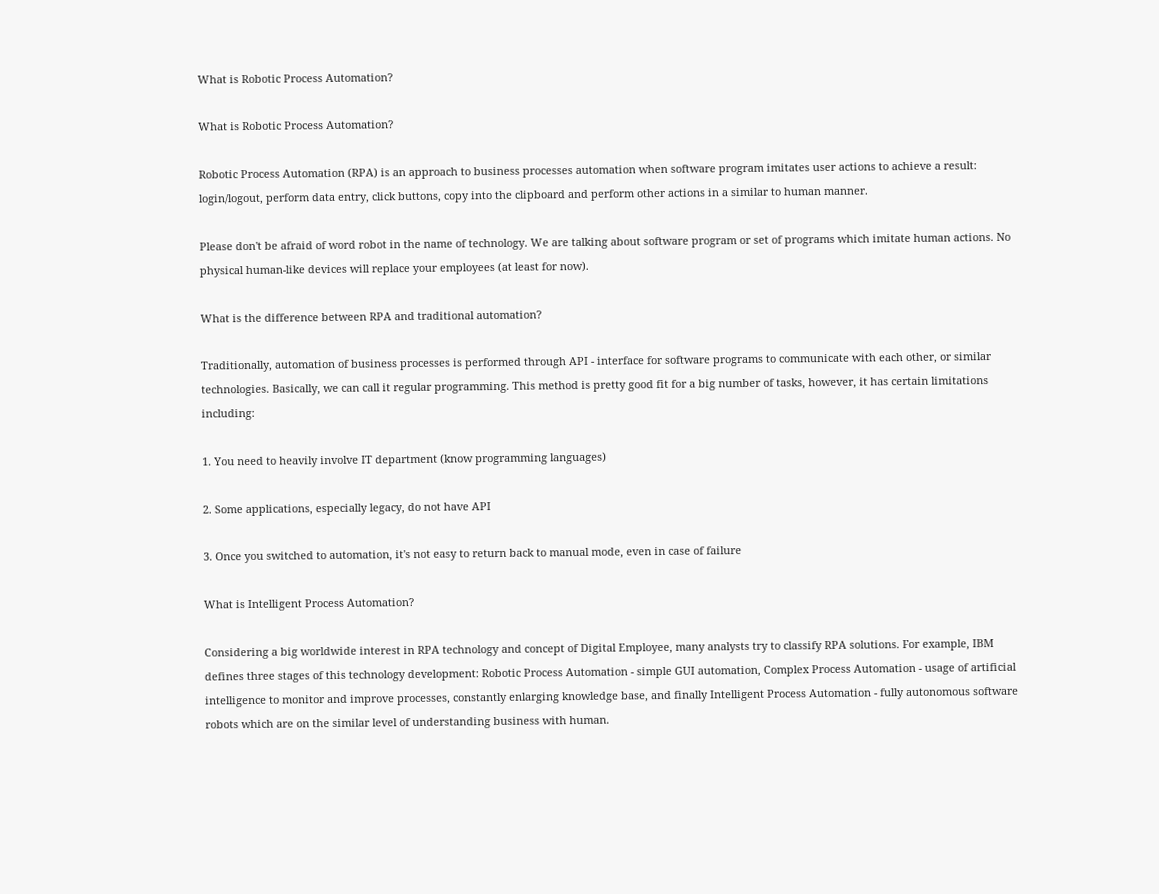What is Robotic Process Automation?

What is Robotic Process Automation?

Robotic Process Automation (RPA) is an approach to business processes automation when software program imitates user actions to achieve a result: login/logout, perform data entry, click buttons, copy into the clipboard and perform other actions in a similar to human manner.

Please don't be afraid of word robot in the name of technology. We are talking about software program or set of programs which imitate human actions. No physical human-like devices will replace your employees (at least for now).

What is the difference between RPA and traditional automation?

Traditionally, automation of business processes is performed through API - interface for software programs to communicate with each other, or similar technologies. Basically, we can call it regular programming. This method is pretty good fit for a big number of tasks, however, it has certain limitations including:

1. You need to heavily involve IT department (know programming languages)

2. Some applications, especially legacy, do not have API

3. Once you switched to automation, it's not easy to return back to manual mode, even in case of failure

What is Intelligent Process Automation?

Considering a big worldwide interest in RPA technology and concept of Digital Employee, many analysts try to classify RPA solutions. For example, IBM defines three stages of this technology development: Robotic Process Automation - simple GUI automation, Complex Process Automation - usage of artificial intelligence to monitor and improve processes, constantly enlarging knowledge base, and finally Intelligent Process Automation - fully autonomous software robots which are on the similar level of understanding business with human.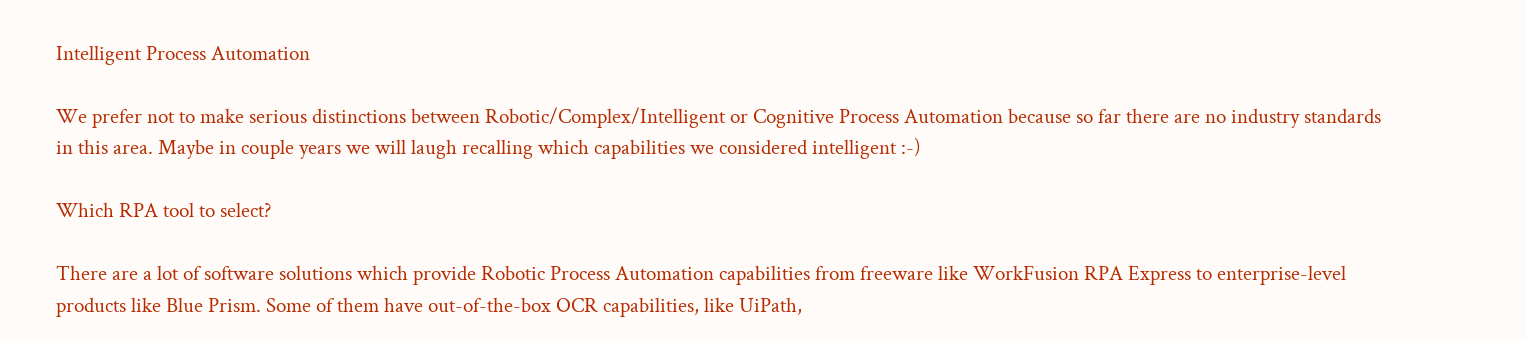Intelligent Process Automation

We prefer not to make serious distinctions between Robotic/Complex/Intelligent or Cognitive Process Automation because so far there are no industry standards in this area. Maybe in couple years we will laugh recalling which capabilities we considered intelligent :-)

Which RPA tool to select?

There are a lot of software solutions which provide Robotic Process Automation capabilities from freeware like WorkFusion RPA Express to enterprise-level products like Blue Prism. Some of them have out-of-the-box OCR capabilities, like UiPath,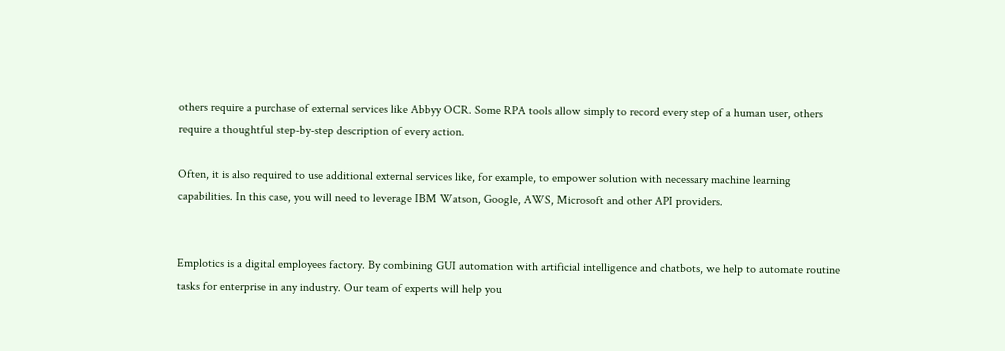others require a purchase of external services like Abbyy OCR. Some RPA tools allow simply to record every step of a human user, others require a thoughtful step-by-step description of every action.

Often, it is also required to use additional external services like, for example, to empower solution with necessary machine learning capabilities. In this case, you will need to leverage IBM Watson, Google, AWS, Microsoft and other API providers.


Emplotics is a digital employees factory. By combining GUI automation with artificial intelligence and chatbots, we help to automate routine tasks for enterprise in any industry. Our team of experts will help you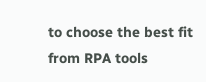to choose the best fit from RPA tools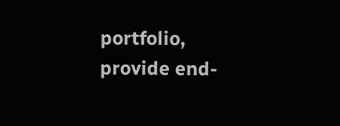portfolio, provide end-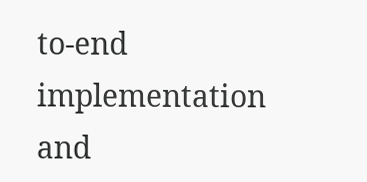to-end implementation and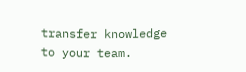transfer knowledge to your team.